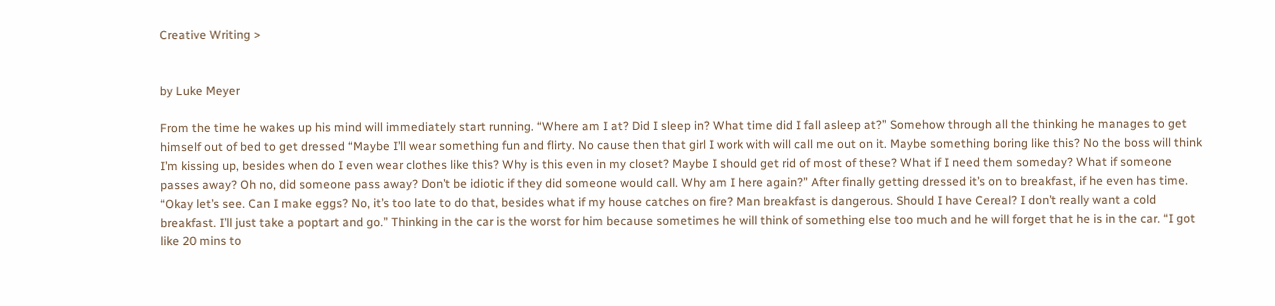Creative Writing >


by Luke Meyer

From the time he wakes up his mind will immediately start running. “Where am I at? Did I sleep in? What time did I fall asleep at?” Somehow through all the thinking he manages to get himself out of bed to get dressed “Maybe I’ll wear something fun and flirty. No cause then that girl I work with will call me out on it. Maybe something boring like this? No the boss will think I’m kissing up, besides when do I even wear clothes like this? Why is this even in my closet? Maybe I should get rid of most of these? What if I need them someday? What if someone passes away? Oh no, did someone pass away? Don’t be idiotic if they did someone would call. Why am I here again?” After finally getting dressed it’s on to breakfast, if he even has time. “Okay let’s see. Can I make eggs? No, it’s too late to do that, besides what if my house catches on fire? Man breakfast is dangerous. Should I have Cereal? I don’t really want a cold breakfast. I’ll just take a poptart and go.” Thinking in the car is the worst for him because sometimes he will think of something else too much and he will forget that he is in the car. “I got like 20 mins to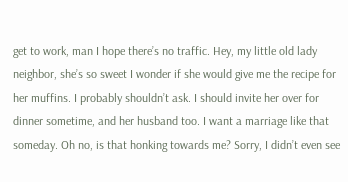get to work, man I hope there’s no traffic. Hey, my little old lady neighbor, she’s so sweet I wonder if she would give me the recipe for her muffins. I probably shouldn’t ask. I should invite her over for dinner sometime, and her husband too. I want a marriage like that someday. Oh no, is that honking towards me? Sorry, I didn’t even see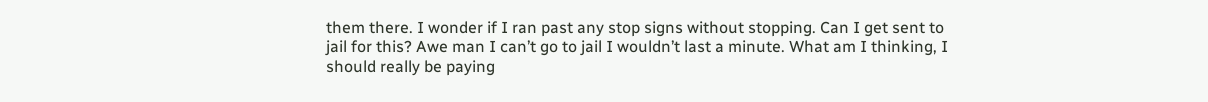them there. I wonder if I ran past any stop signs without stopping. Can I get sent to jail for this? Awe man I can’t go to jail I wouldn’t last a minute. What am I thinking, I should really be paying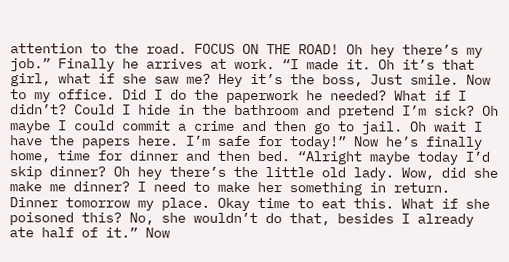attention to the road. FOCUS ON THE ROAD! Oh hey there’s my job.” Finally he arrives at work. “I made it. Oh it’s that girl, what if she saw me? Hey it’s the boss, Just smile. Now to my office. Did I do the paperwork he needed? What if I didn’t? Could I hide in the bathroom and pretend I’m sick? Oh maybe I could commit a crime and then go to jail. Oh wait I have the papers here. I’m safe for today!” Now he’s finally home, time for dinner and then bed. “Alright maybe today I’d skip dinner? Oh hey there’s the little old lady. Wow, did she make me dinner? I need to make her something in return. Dinner tomorrow my place. Okay time to eat this. What if she poisoned this? No, she wouldn’t do that, besides I already ate half of it.” Now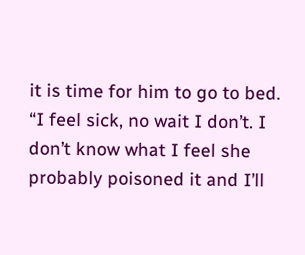it is time for him to go to bed. “I feel sick, no wait I don’t. I don’t know what I feel she probably poisoned it and I’ll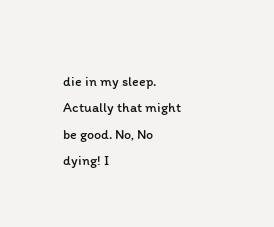die in my sleep. Actually that might be good. No, No dying! I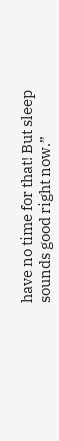have no time for that! But sleep sounds good right now.”